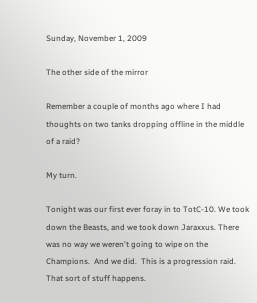Sunday, November 1, 2009

The other side of the mirror

Remember a couple of months ago where I had thoughts on two tanks dropping offline in the middle of a raid?

My turn.

Tonight was our first ever foray in to TotC-10. We took down the Beasts, and we took down Jaraxxus. There was no way we weren't going to wipe on the Champions.  And we did.  This is a progression raid. That sort of stuff happens.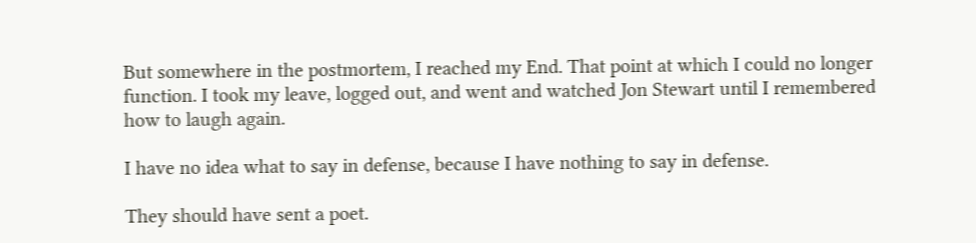But somewhere in the postmortem, I reached my End. That point at which I could no longer function. I took my leave, logged out, and went and watched Jon Stewart until I remembered how to laugh again.

I have no idea what to say in defense, because I have nothing to say in defense.

They should have sent a poet.